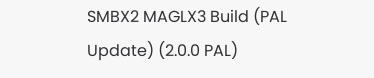SMBX2 MAGLX3 Build (PAL Update) (2.0.0 PAL)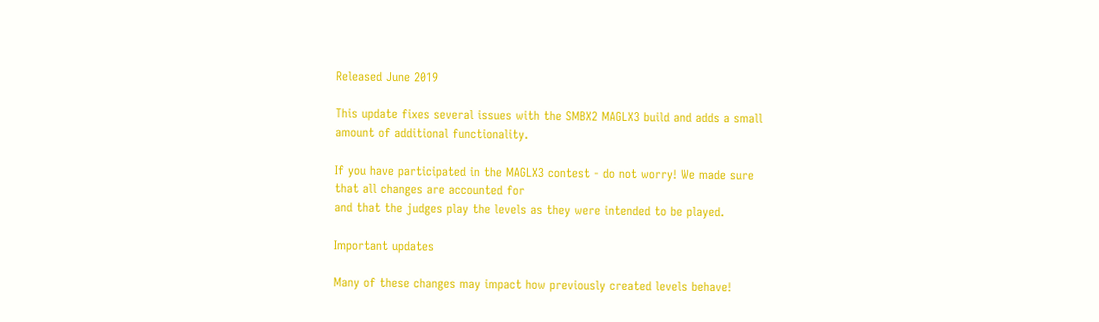Released June 2019

This update fixes several issues with the SMBX2 MAGLX3 build and adds a small amount of additional functionality.

If you have participated in the MAGLX3 contest - do not worry! We made sure that all changes are accounted for
and that the judges play the levels as they were intended to be played.

Important updates

Many of these changes may impact how previously created levels behave!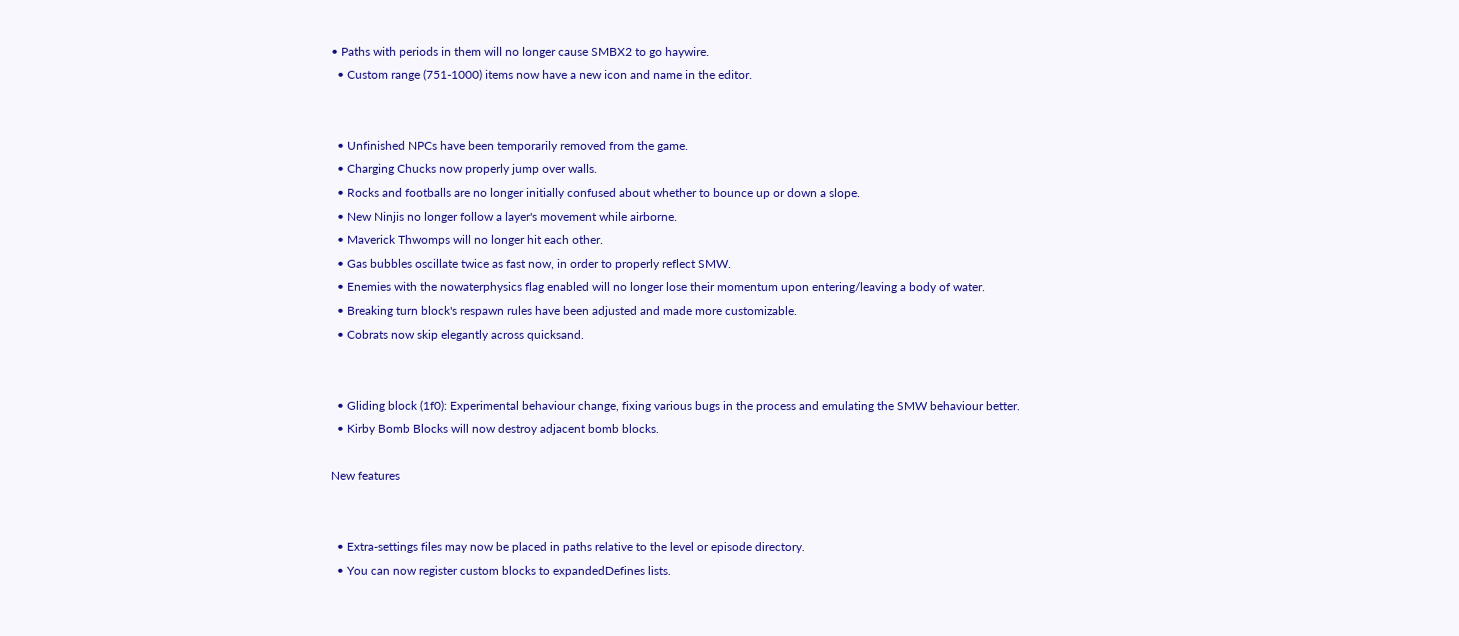• Paths with periods in them will no longer cause SMBX2 to go haywire.
  • Custom range (751-1000) items now have a new icon and name in the editor.


  • Unfinished NPCs have been temporarily removed from the game.
  • Charging Chucks now properly jump over walls.
  • Rocks and footballs are no longer initially confused about whether to bounce up or down a slope.
  • New Ninjis no longer follow a layer's movement while airborne.
  • Maverick Thwomps will no longer hit each other.
  • Gas bubbles oscillate twice as fast now, in order to properly reflect SMW.
  • Enemies with the nowaterphysics flag enabled will no longer lose their momentum upon entering/leaving a body of water.
  • Breaking turn block's respawn rules have been adjusted and made more customizable.
  • Cobrats now skip elegantly across quicksand.


  • Gliding block (1f0): Experimental behaviour change, fixing various bugs in the process and emulating the SMW behaviour better.
  • Kirby Bomb Blocks will now destroy adjacent bomb blocks.

New features


  • Extra-settings files may now be placed in paths relative to the level or episode directory.
  • You can now register custom blocks to expandedDefines lists.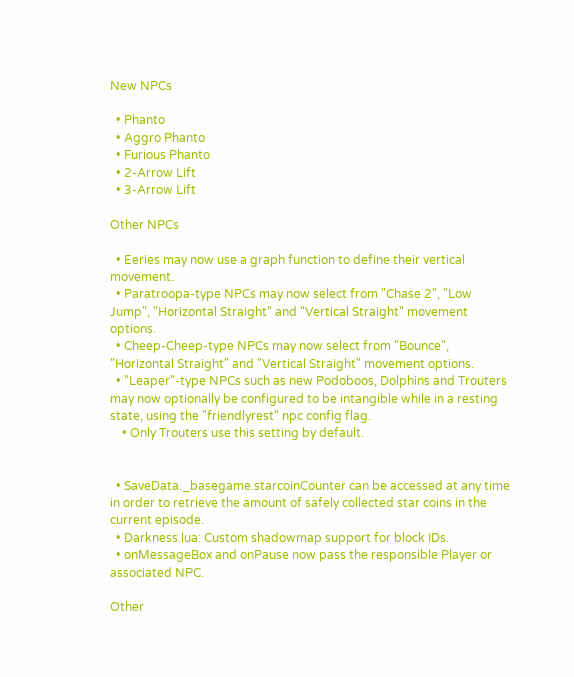New NPCs

  • Phanto
  • Aggro Phanto
  • Furious Phanto
  • 2-Arrow Lift
  • 3-Arrow Lift

Other NPCs

  • Eeries may now use a graph function to define their vertical movement.
  • Paratroopa-type NPCs may now select from "Chase 2", "Low Jump", "Horizontal Straight" and "Vertical Straight" movement options.
  • Cheep-Cheep-type NPCs may now select from "Bounce", "Horizontal Straight" and "Vertical Straight" movement options.
  • "Leaper"-type NPCs such as new Podoboos, Dolphins and Trouters may now optionally be configured to be intangible while in a resting state, using the "friendlyrest" npc config flag.
    • Only Trouters use this setting by default.


  • SaveData._basegame.starcoinCounter can be accessed at any time in order to retrieve the amount of safely collected star coins in the current episode.
  • Darkness.lua: Custom shadowmap support for block IDs.
  • onMessageBox and onPause now pass the responsible Player or associated NPC.

Other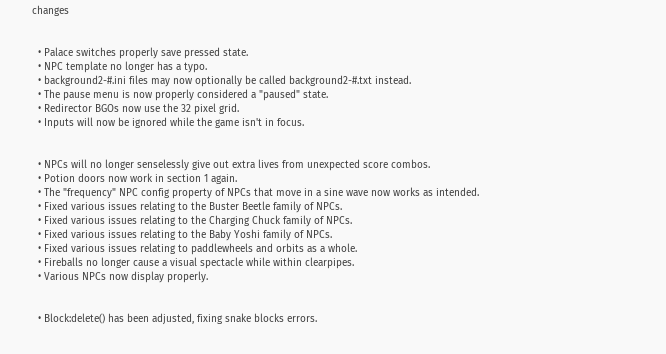changes


  • Palace switches properly save pressed state.
  • NPC template no longer has a typo.
  • background2-#.ini files may now optionally be called background2-#.txt instead.
  • The pause menu is now properly considered a "paused" state.
  • Redirector BGOs now use the 32 pixel grid.
  • Inputs will now be ignored while the game isn't in focus.


  • NPCs will no longer senselessly give out extra lives from unexpected score combos.
  • Potion doors now work in section 1 again.
  • The "frequency" NPC config property of NPCs that move in a sine wave now works as intended.
  • Fixed various issues relating to the Buster Beetle family of NPCs.
  • Fixed various issues relating to the Charging Chuck family of NPCs.
  • Fixed various issues relating to the Baby Yoshi family of NPCs.
  • Fixed various issues relating to paddlewheels and orbits as a whole.
  • Fireballs no longer cause a visual spectacle while within clearpipes.
  • Various NPCs now display properly.


  • Block:delete() has been adjusted, fixing snake blocks errors.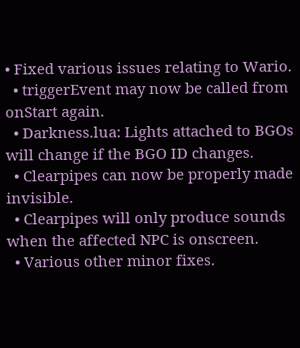• Fixed various issues relating to Wario.
  • triggerEvent may now be called from onStart again.
  • Darkness.lua: Lights attached to BGOs will change if the BGO ID changes.
  • Clearpipes can now be properly made invisible.
  • Clearpipes will only produce sounds when the affected NPC is onscreen.
  • Various other minor fixes.